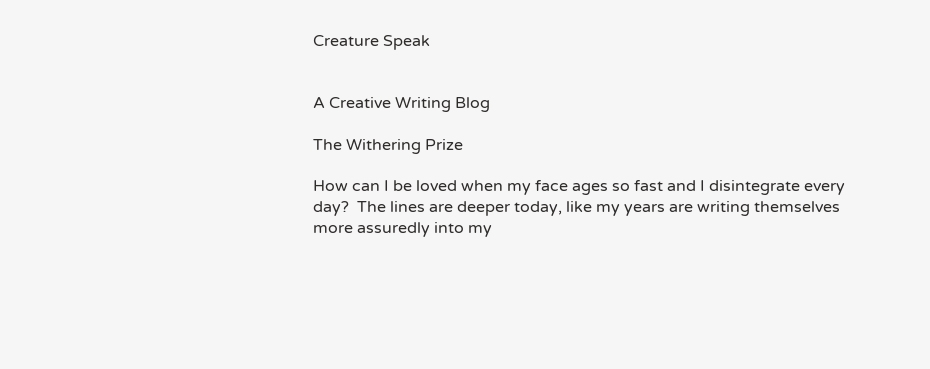Creature Speak


A Creative Writing Blog

The Withering Prize

How can I be loved when my face ages so fast and I disintegrate every day?  The lines are deeper today, like my years are writing themselves more assuredly into my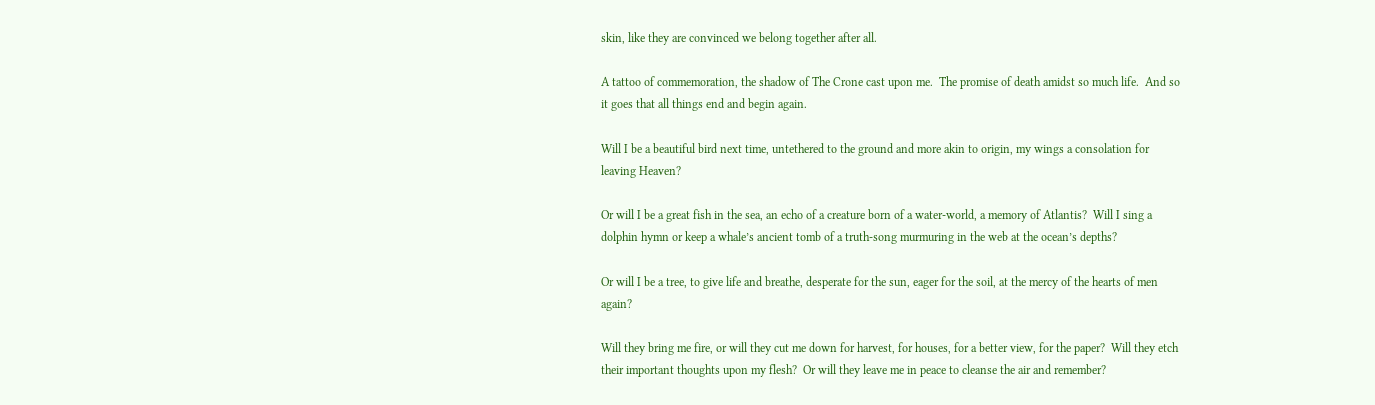skin, like they are convinced we belong together after all.

A tattoo of commemoration, the shadow of The Crone cast upon me.  The promise of death amidst so much life.  And so it goes that all things end and begin again.

Will I be a beautiful bird next time, untethered to the ground and more akin to origin, my wings a consolation for leaving Heaven?

Or will I be a great fish in the sea, an echo of a creature born of a water-world, a memory of Atlantis?  Will I sing a dolphin hymn or keep a whale’s ancient tomb of a truth-song murmuring in the web at the ocean’s depths?

Or will I be a tree, to give life and breathe, desperate for the sun, eager for the soil, at the mercy of the hearts of men again?

Will they bring me fire, or will they cut me down for harvest, for houses, for a better view, for the paper?  Will they etch their important thoughts upon my flesh?  Or will they leave me in peace to cleanse the air and remember?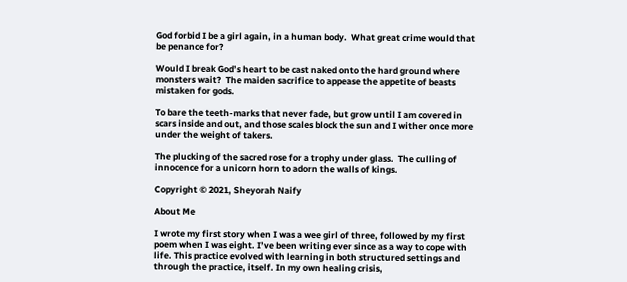God forbid I be a girl again, in a human body.  What great crime would that be penance for?

Would I break God’s heart to be cast naked onto the hard ground where monsters wait?  The maiden sacrifice to appease the appetite of beasts mistaken for gods.

To bare the teeth-marks that never fade, but grow until I am covered in scars inside and out, and those scales block the sun and I wither once more under the weight of takers.

The plucking of the sacred rose for a trophy under glass.  The culling of innocence for a unicorn horn to adorn the walls of kings.

Copyright © 2021, Sheyorah Naify

About Me

I wrote my first story when I was a wee girl of three, followed by my first poem when I was eight. I’ve been writing ever since as a way to cope with life. This practice evolved with learning in both structured settings and through the practice, itself. In my own healing crisis,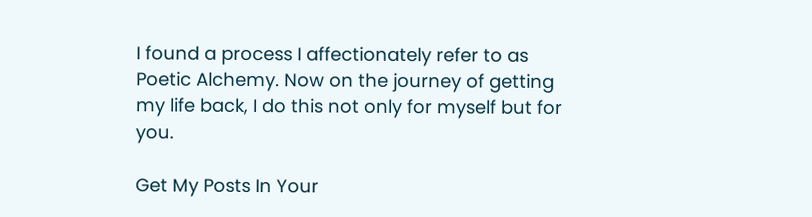I found a process I affectionately refer to as Poetic Alchemy. Now on the journey of getting my life back, I do this not only for myself but for you.

Get My Posts In Your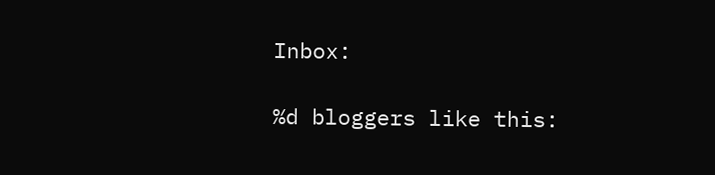Inbox:

%d bloggers like this: